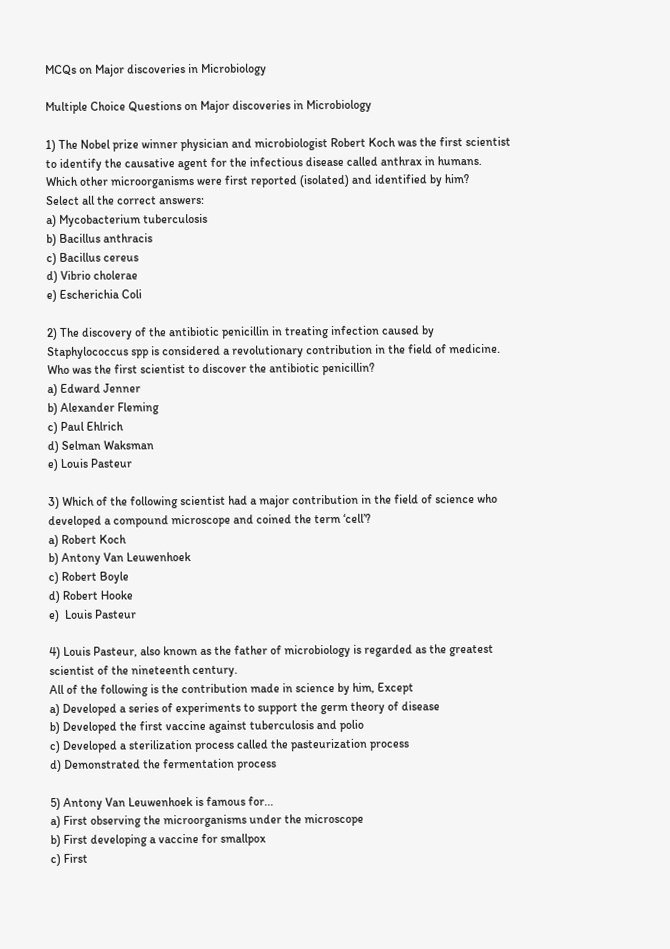MCQs on Major discoveries in Microbiology

Multiple Choice Questions on Major discoveries in Microbiology

1) The Nobel prize winner physician and microbiologist Robert Koch was the first scientist to identify the causative agent for the infectious disease called anthrax in humans.
Which other microorganisms were first reported (isolated) and identified by him?
Select all the correct answers:
a) Mycobacterium tuberculosis
b) Bacillus anthracis
c) Bacillus cereus
d) Vibrio cholerae
e) Escherichia Coli

2) The discovery of the antibiotic penicillin in treating infection caused by Staphylococcus spp is considered a revolutionary contribution in the field of medicine.
Who was the first scientist to discover the antibiotic penicillin?
a) Edward Jenner
b) Alexander Fleming
c) Paul Ehlrich
d) Selman Waksman
e) Louis Pasteur

3) Which of the following scientist had a major contribution in the field of science who developed a compound microscope and coined the term ‘cell’?
a) Robert Koch
b) Antony Van Leuwenhoek
c) Robert Boyle
d) Robert Hooke
e)  Louis Pasteur

4) Louis Pasteur, also known as the father of microbiology is regarded as the greatest scientist of the nineteenth century.
All of the following is the contribution made in science by him, Except
a) Developed a series of experiments to support the germ theory of disease
b) Developed the first vaccine against tuberculosis and polio
c) Developed a sterilization process called the pasteurization process
d) Demonstrated the fermentation process

5) Antony Van Leuwenhoek is famous for...
a) First observing the microorganisms under the microscope
b) First developing a vaccine for smallpox
c) First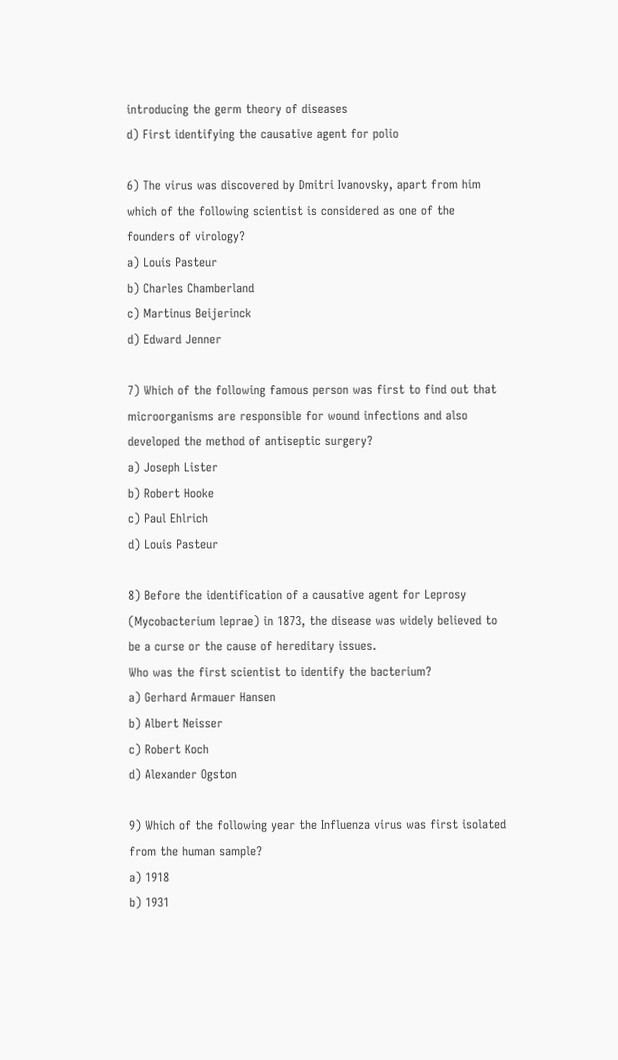introducing the germ theory of diseases
d) First identifying the causative agent for polio

6) The virus was discovered by Dmitri Ivanovsky, apart from him which of the following scientist is considered as one of the founders of virology?
a) Louis Pasteur
b) Charles Chamberland
c) Martinus Beijerinck
d) Edward Jenner

7) Which of the following famous person was first to find out that microorganisms are responsible for wound infections and also developed the method of antiseptic surgery?
a) Joseph Lister
b) Robert Hooke
c) Paul Ehlrich
d) Louis Pasteur

8) Before the identification of a causative agent for Leprosy (Mycobacterium leprae) in 1873, the disease was widely believed to be a curse or the cause of hereditary issues.
Who was the first scientist to identify the bacterium?
a) Gerhard Armauer Hansen
b) Albert Neisser
c) Robert Koch
d) Alexander Ogston

9) Which of the following year the Influenza virus was first isolated from the human sample?
a) 1918
b) 1931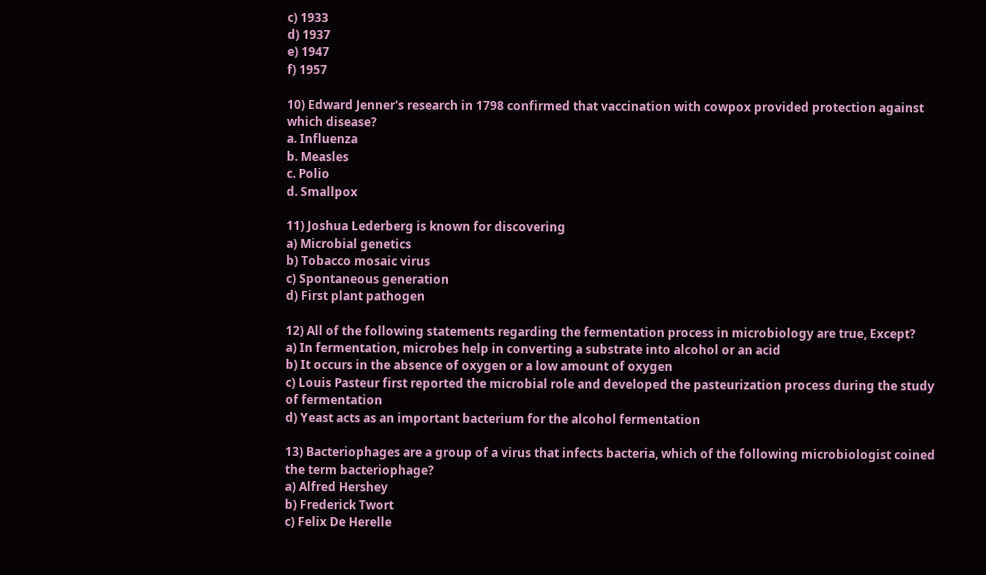c) 1933
d) 1937
e) 1947
f) 1957

10) Edward Jenner's research in 1798 confirmed that vaccination with cowpox provided protection against which disease?
a. Influenza
b. Measles
c. Polio
d. Smallpox

11) Joshua Lederberg is known for discovering
a) Microbial genetics
b) Tobacco mosaic virus
c) Spontaneous generation
d) First plant pathogen

12) All of the following statements regarding the fermentation process in microbiology are true, Except?
a) In fermentation, microbes help in converting a substrate into alcohol or an acid
b) It occurs in the absence of oxygen or a low amount of oxygen
c) Louis Pasteur first reported the microbial role and developed the pasteurization process during the study of fermentation
d) Yeast acts as an important bacterium for the alcohol fermentation

13) Bacteriophages are a group of a virus that infects bacteria, which of the following microbiologist coined the term bacteriophage?
a) Alfred Hershey
b) Frederick Twort
c) Felix De Herelle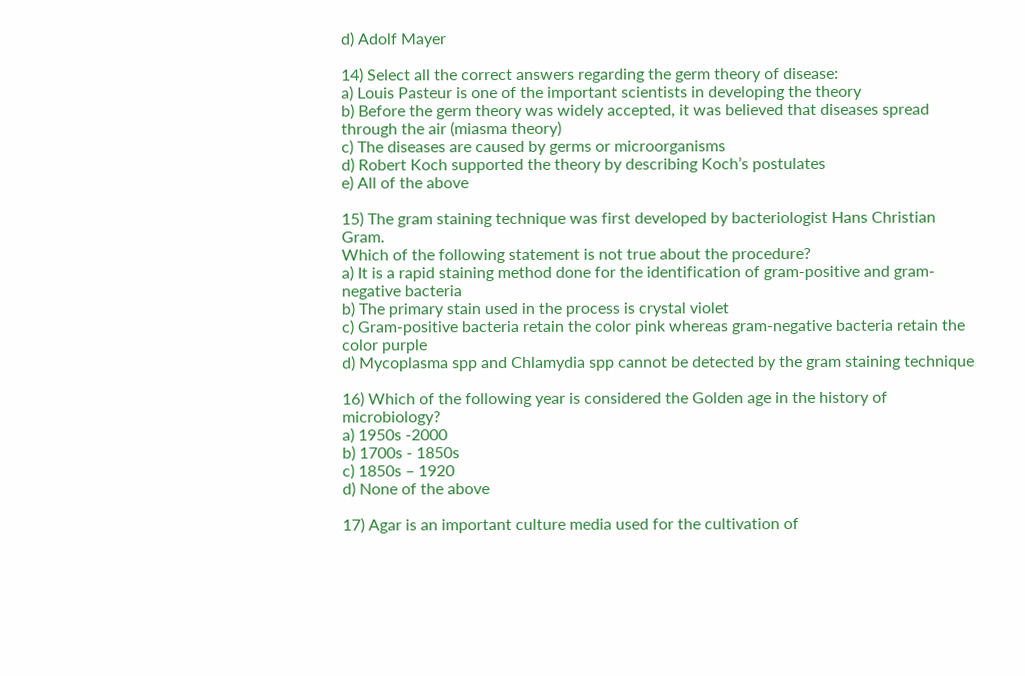d) Adolf Mayer

14) Select all the correct answers regarding the germ theory of disease:
a) Louis Pasteur is one of the important scientists in developing the theory
b) Before the germ theory was widely accepted, it was believed that diseases spread through the air (miasma theory)
c) The diseases are caused by germs or microorganisms
d) Robert Koch supported the theory by describing Koch’s postulates
e) All of the above

15) The gram staining technique was first developed by bacteriologist Hans Christian Gram.
Which of the following statement is not true about the procedure?
a) It is a rapid staining method done for the identification of gram-positive and gram-negative bacteria
b) The primary stain used in the process is crystal violet
c) Gram-positive bacteria retain the color pink whereas gram-negative bacteria retain the color purple
d) Mycoplasma spp and Chlamydia spp cannot be detected by the gram staining technique

16) Which of the following year is considered the Golden age in the history of microbiology?
a) 1950s -2000
b) 1700s - 1850s
c) 1850s – 1920
d) None of the above

17) Agar is an important culture media used for the cultivation of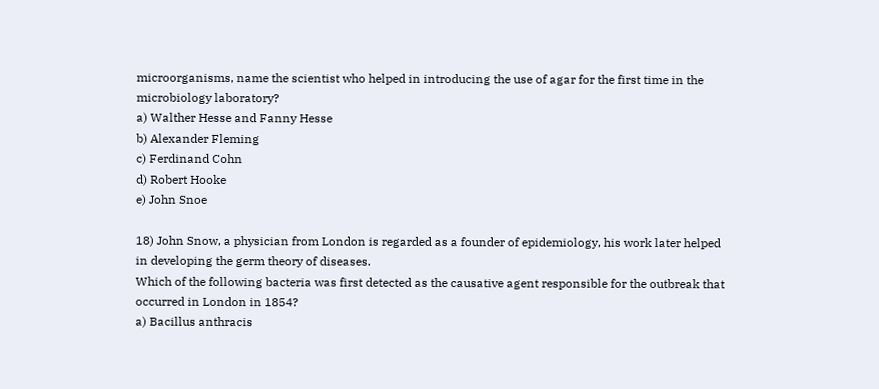microorganisms, name the scientist who helped in introducing the use of agar for the first time in the microbiology laboratory?
a) Walther Hesse and Fanny Hesse
b) Alexander Fleming
c) Ferdinand Cohn
d) Robert Hooke
e) John Snoe

18) John Snow, a physician from London is regarded as a founder of epidemiology, his work later helped in developing the germ theory of diseases.
Which of the following bacteria was first detected as the causative agent responsible for the outbreak that occurred in London in 1854?
a) Bacillus anthracis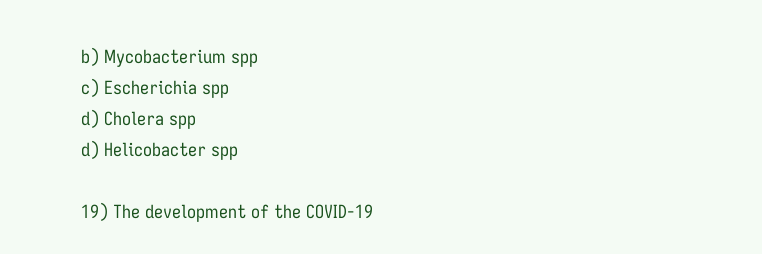b) Mycobacterium spp
c) Escherichia spp
d) Cholera spp
d) Helicobacter spp

19) The development of the COVID-19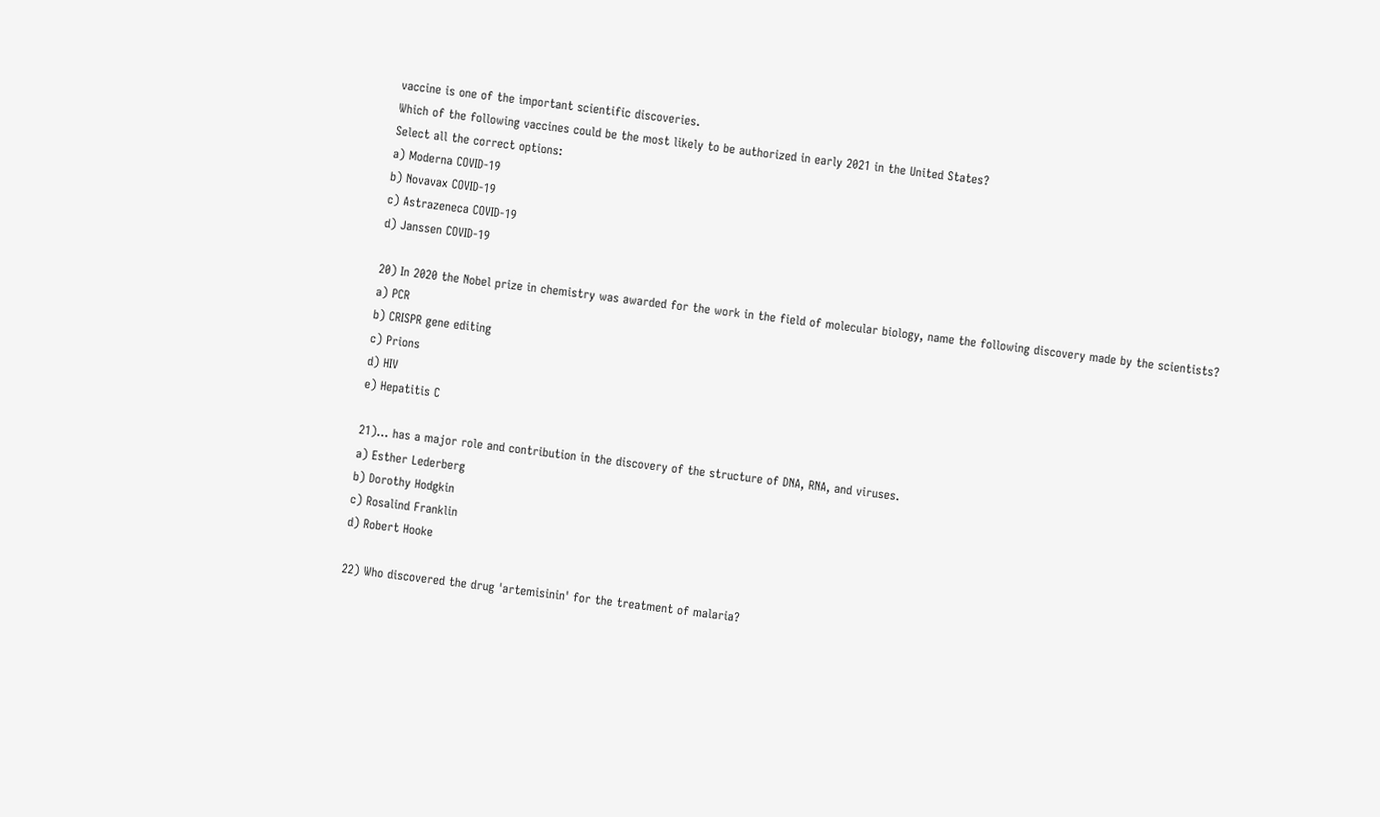vaccine is one of the important scientific discoveries.
Which of the following vaccines could be the most likely to be authorized in early 2021 in the United States?
Select all the correct options:
a) Moderna COVID-19
b) Novavax COVID-19
c) Astrazeneca COVID-19
d) Janssen COVID-19

20) In 2020 the Nobel prize in chemistry was awarded for the work in the field of molecular biology, name the following discovery made by the scientists?
a) PCR
b) CRISPR gene editing
c) Prions
d) HIV
e) Hepatitis C

21)... has a major role and contribution in the discovery of the structure of DNA, RNA, and viruses.
a) Esther Lederberg
b) Dorothy Hodgkin
c) Rosalind Franklin
d) Robert Hooke

22) Who discovered the drug 'artemisinin' for the treatment of malaria?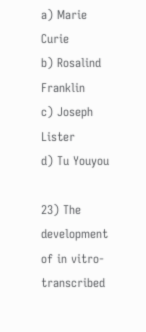a) Marie Curie
b) Rosalind Franklin
c) Joseph Lister
d) Tu Youyou

23) The development of in vitro-transcribed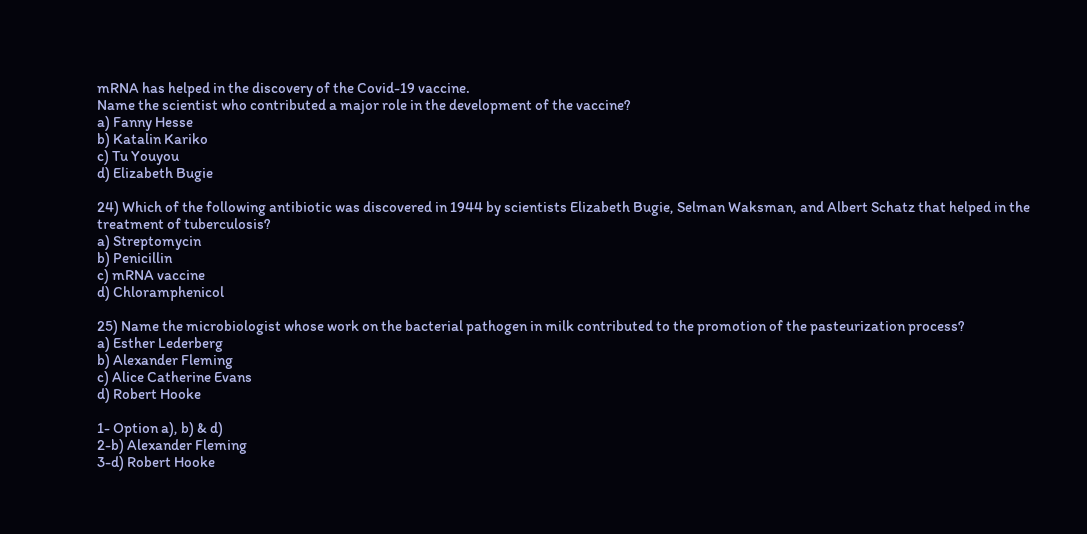mRNA has helped in the discovery of the Covid-19 vaccine.
Name the scientist who contributed a major role in the development of the vaccine?
a) Fanny Hesse
b) Katalin Kariko
c) Tu Youyou
d) Elizabeth Bugie

24) Which of the following antibiotic was discovered in 1944 by scientists Elizabeth Bugie, Selman Waksman, and Albert Schatz that helped in the treatment of tuberculosis?
a) Streptomycin
b) Penicillin
c) mRNA vaccine
d) Chloramphenicol

25) Name the microbiologist whose work on the bacterial pathogen in milk contributed to the promotion of the pasteurization process?
a) Esther Lederberg
b) Alexander Fleming
c) Alice Catherine Evans
d) Robert Hooke

1- Option a), b) & d)
2-b) Alexander Fleming
3-d) Robert Hooke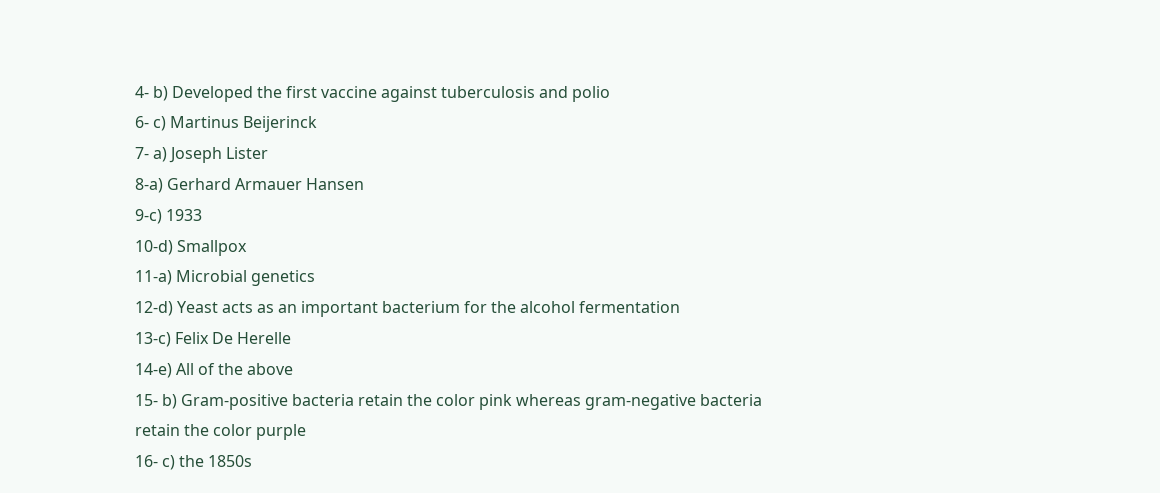4- b) Developed the first vaccine against tuberculosis and polio
6- c) Martinus Beijerinck
7- a) Joseph Lister
8-a) Gerhard Armauer Hansen
9-c) 1933
10-d) Smallpox
11-a) Microbial genetics
12-d) Yeast acts as an important bacterium for the alcohol fermentation
13-c) Felix De Herelle
14-e) All of the above
15- b) Gram-positive bacteria retain the color pink whereas gram-negative bacteria retain the color purple
16- c) the 1850s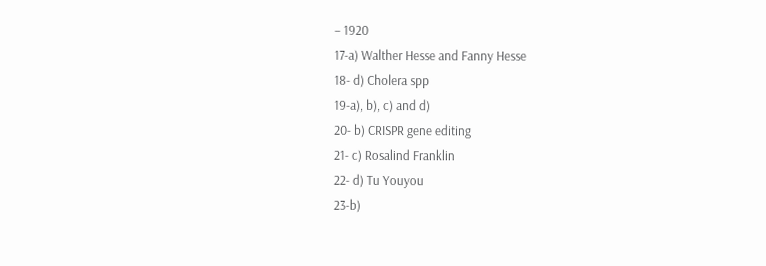– 1920
17-a) Walther Hesse and Fanny Hesse
18- d) Cholera spp
19-a), b), c) and d)
20- b) CRISPR gene editing
21- c) Rosalind Franklin
22- d) Tu Youyou
23-b)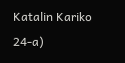Katalin Kariko
24-a)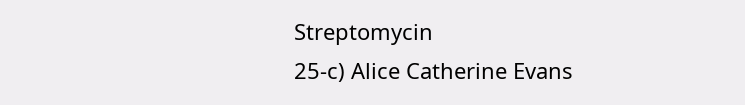Streptomycin
25-c) Alice Catherine Evans